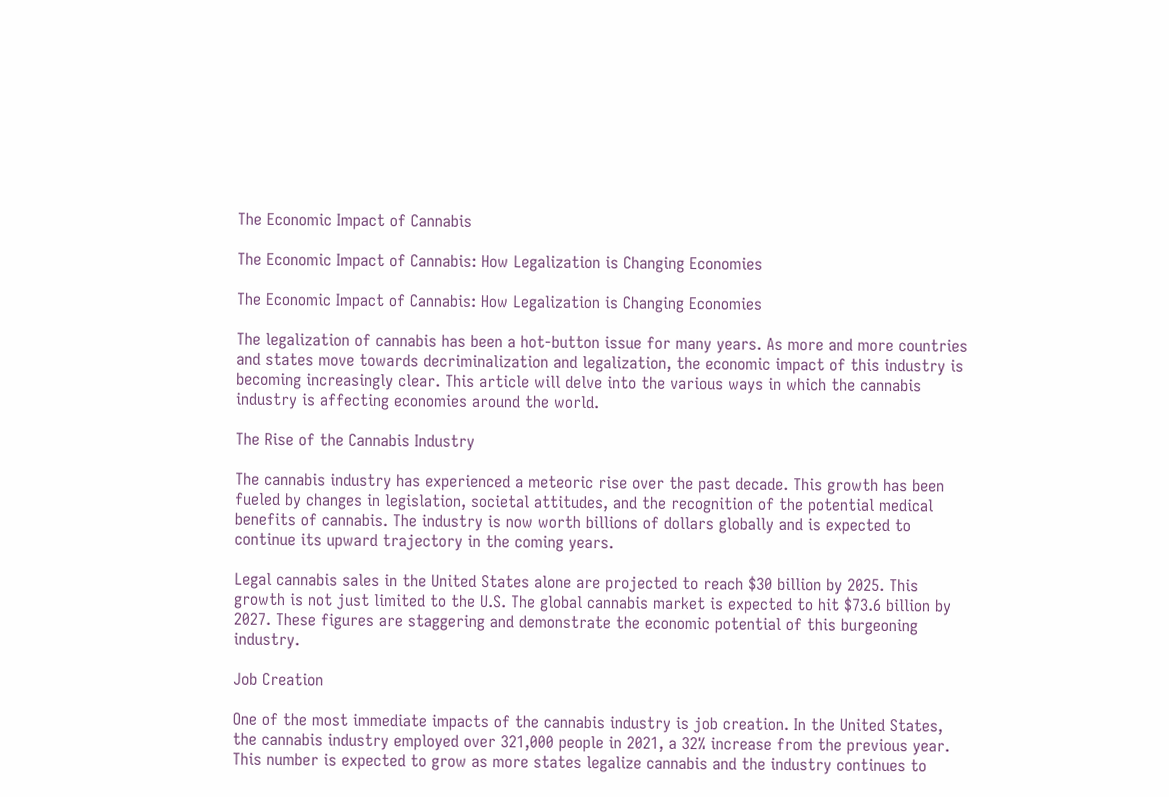The Economic Impact of Cannabis

The Economic Impact of Cannabis: How Legalization is Changing Economies

The Economic Impact of Cannabis: How Legalization is Changing Economies

The legalization of cannabis has been a hot-button issue for many years. As more and more countries and states move towards decriminalization and legalization, the economic impact of this industry is becoming increasingly clear. This article will delve into the various ways in which the cannabis industry is affecting economies around the world.

The Rise of the Cannabis Industry

The cannabis industry has experienced a meteoric rise over the past decade. This growth has been fueled by changes in legislation, societal attitudes, and the recognition of the potential medical benefits of cannabis. The industry is now worth billions of dollars globally and is expected to continue its upward trajectory in the coming years.

Legal cannabis sales in the United States alone are projected to reach $30 billion by 2025. This growth is not just limited to the U.S. The global cannabis market is expected to hit $73.6 billion by 2027. These figures are staggering and demonstrate the economic potential of this burgeoning industry.

Job Creation

One of the most immediate impacts of the cannabis industry is job creation. In the United States, the cannabis industry employed over 321,000 people in 2021, a 32% increase from the previous year. This number is expected to grow as more states legalize cannabis and the industry continues to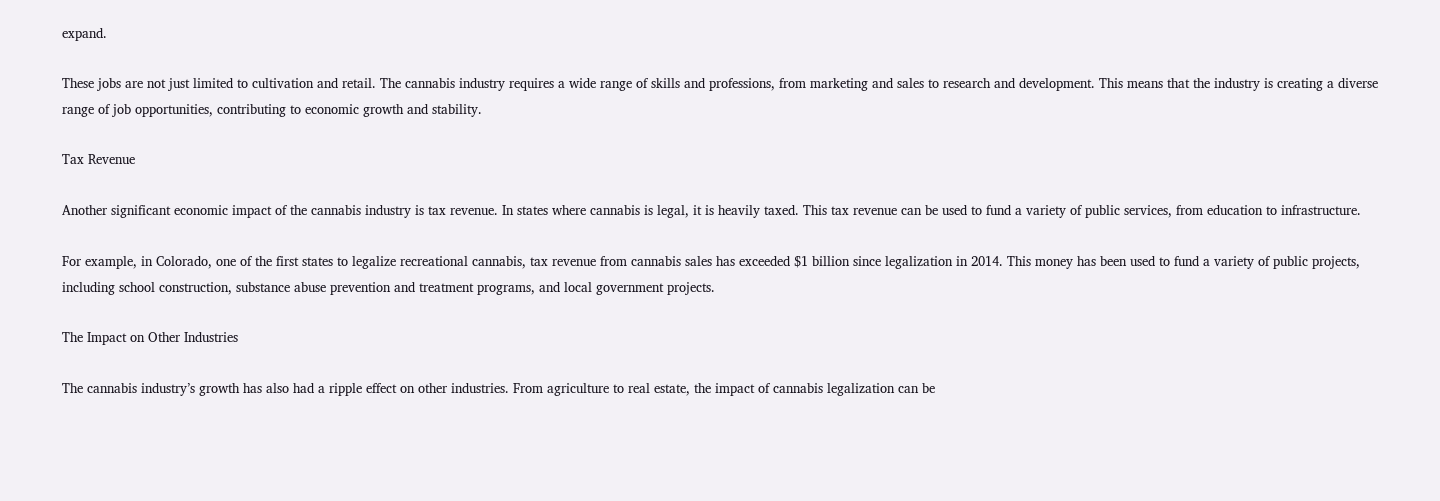expand.

These jobs are not just limited to cultivation and retail. The cannabis industry requires a wide range of skills and professions, from marketing and sales to research and development. This means that the industry is creating a diverse range of job opportunities, contributing to economic growth and stability.

Tax Revenue

Another significant economic impact of the cannabis industry is tax revenue. In states where cannabis is legal, it is heavily taxed. This tax revenue can be used to fund a variety of public services, from education to infrastructure.

For example, in Colorado, one of the first states to legalize recreational cannabis, tax revenue from cannabis sales has exceeded $1 billion since legalization in 2014. This money has been used to fund a variety of public projects, including school construction, substance abuse prevention and treatment programs, and local government projects.

The Impact on Other Industries

The cannabis industry’s growth has also had a ripple effect on other industries. From agriculture to real estate, the impact of cannabis legalization can be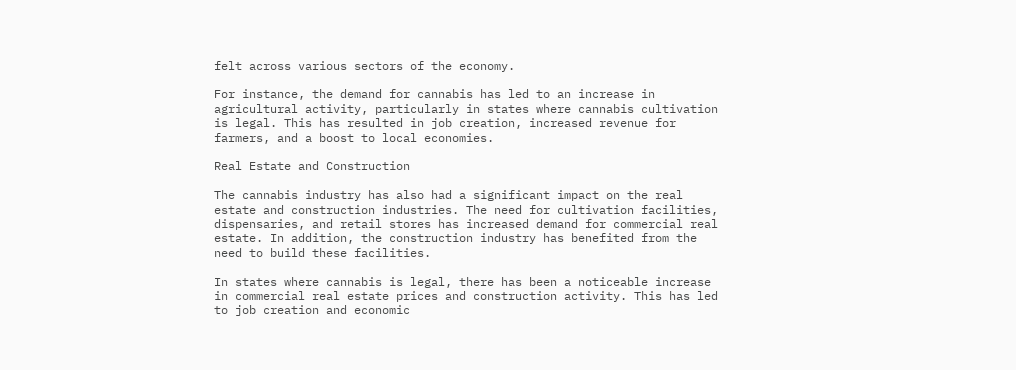felt across various sectors of the economy.

For instance, the demand for cannabis has led to an increase in agricultural activity, particularly in states where cannabis cultivation is legal. This has resulted in job creation, increased revenue for farmers, and a boost to local economies.

Real Estate and Construction

The cannabis industry has also had a significant impact on the real estate and construction industries. The need for cultivation facilities, dispensaries, and retail stores has increased demand for commercial real estate. In addition, the construction industry has benefited from the need to build these facilities.

In states where cannabis is legal, there has been a noticeable increase in commercial real estate prices and construction activity. This has led to job creation and economic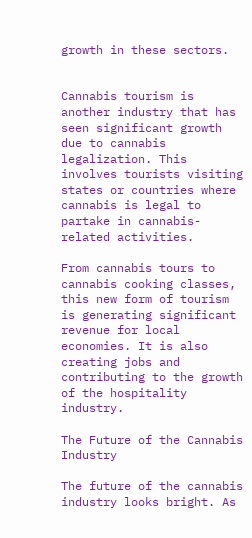growth in these sectors.


Cannabis tourism is another industry that has seen significant growth due to cannabis legalization. This involves tourists visiting states or countries where cannabis is legal to partake in cannabis-related activities.

From cannabis tours to cannabis cooking classes, this new form of tourism is generating significant revenue for local economies. It is also creating jobs and contributing to the growth of the hospitality industry.

The Future of the Cannabis Industry

The future of the cannabis industry looks bright. As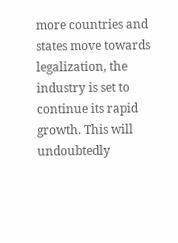more countries and states move towards legalization, the industry is set to continue its rapid growth. This will undoubtedly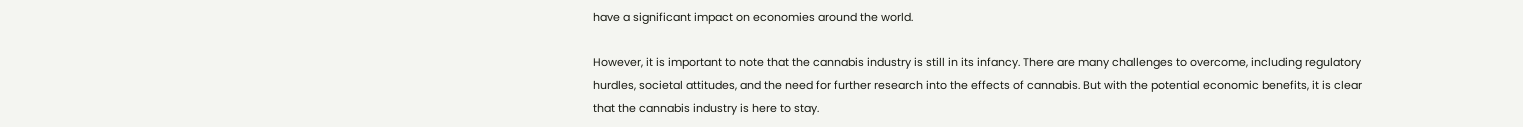have a significant impact on economies around the world.

However, it is important to note that the cannabis industry is still in its infancy. There are many challenges to overcome, including regulatory hurdles, societal attitudes, and the need for further research into the effects of cannabis. But with the potential economic benefits, it is clear that the cannabis industry is here to stay.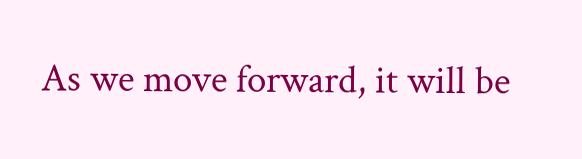As we move forward, it will be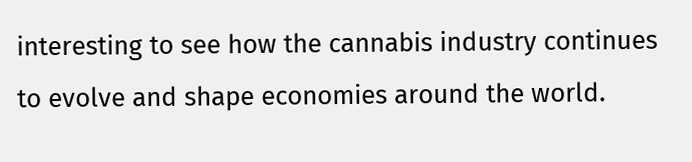interesting to see how the cannabis industry continues to evolve and shape economies around the world.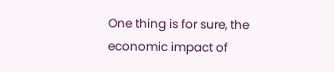One thing is for sure, the economic impact of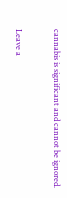cannabis is significant and cannot be ignored.

Leave a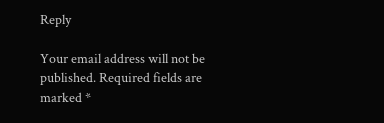Reply

Your email address will not be published. Required fields are marked *